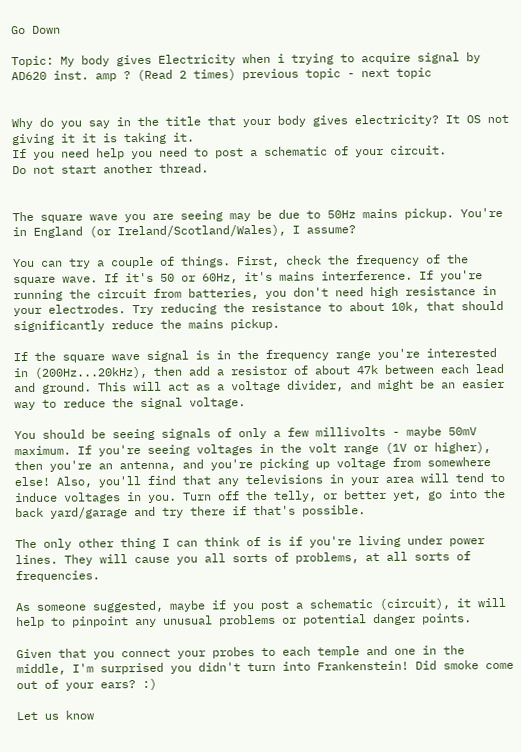Go Down

Topic: My body gives Electricity when i trying to acquire signal by AD620 inst. amp ? (Read 2 times) previous topic - next topic


Why do you say in the title that your body gives electricity? It OS not giving it it is taking it.
If you need help you need to post a schematic of your circuit.
Do not start another thread.


The square wave you are seeing may be due to 50Hz mains pickup. You're in England (or Ireland/Scotland/Wales), I assume?

You can try a couple of things. First, check the frequency of the square wave. If it's 50 or 60Hz, it's mains interference. If you're running the circuit from batteries, you don't need high resistance in your electrodes. Try reducing the resistance to about 10k, that should significantly reduce the mains pickup.

If the square wave signal is in the frequency range you're interested in (200Hz...20kHz), then add a resistor of about 47k between each lead and ground. This will act as a voltage divider, and might be an easier way to reduce the signal voltage.

You should be seeing signals of only a few millivolts - maybe 50mV maximum. If you're seeing voltages in the volt range (1V or higher), then you're an antenna, and you're picking up voltage from somewhere else! Also, you'll find that any televisions in your area will tend to induce voltages in you. Turn off the telly, or better yet, go into the back yard/garage and try there if that's possible.

The only other thing I can think of is if you're living under power lines. They will cause you all sorts of problems, at all sorts of frequencies.

As someone suggested, maybe if you post a schematic (circuit), it will help to pinpoint any unusual problems or potential danger points.

Given that you connect your probes to each temple and one in the middle, I'm surprised you didn't turn into Frankenstein! Did smoke come out of your ears? :)

Let us know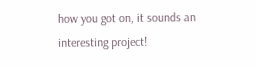how you got on, it sounds an interesting project!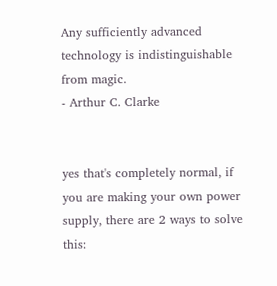Any sufficiently advanced technology is indistinguishable from magic.
- Arthur C. Clarke


yes that's completely normal, if you are making your own power supply, there are 2 ways to solve this: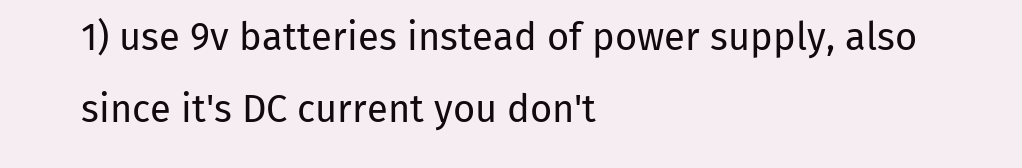1) use 9v batteries instead of power supply, also since it's DC current you don't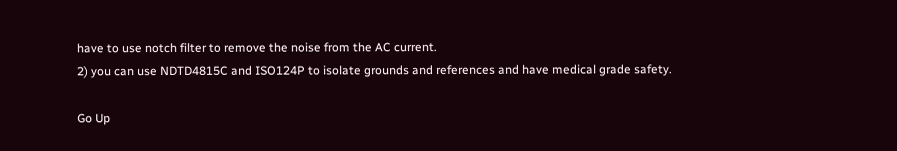have to use notch filter to remove the noise from the AC current.
2) you can use NDTD4815C and ISO124P to isolate grounds and references and have medical grade safety.

Go Up